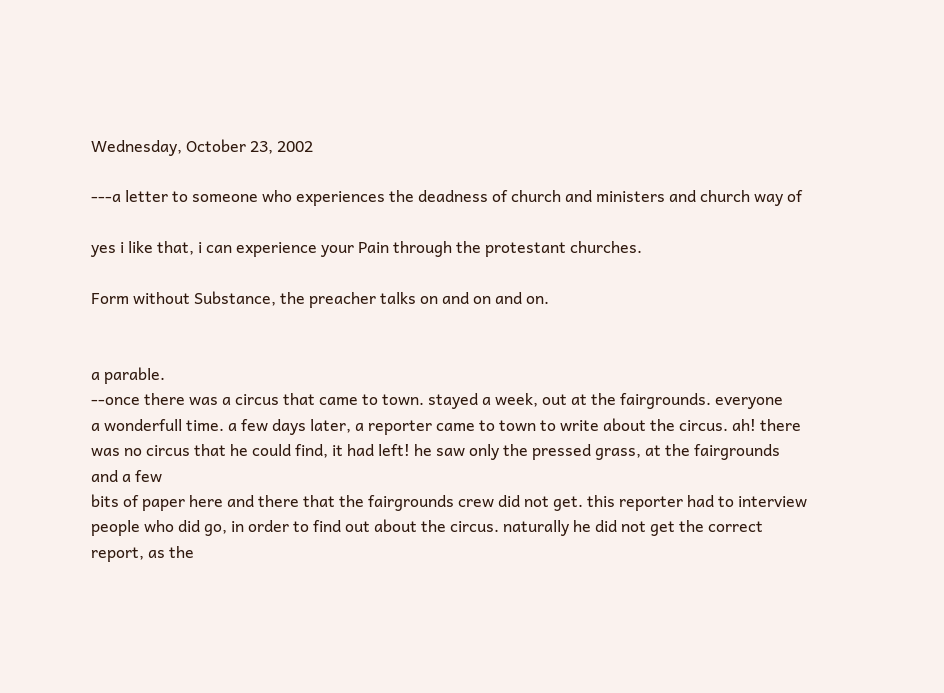Wednesday, October 23, 2002

---a letter to someone who experiences the deadness of church and ministers and church way of

yes i like that, i can experience your Pain through the protestant churches.

Form without Substance, the preacher talks on and on and on.


a parable.
--once there was a circus that came to town. stayed a week, out at the fairgrounds. everyone
a wonderfull time. a few days later, a reporter came to town to write about the circus. ah! there
was no circus that he could find, it had left! he saw only the pressed grass, at the fairgrounds
and a few
bits of paper here and there that the fairgrounds crew did not get. this reporter had to interview
people who did go, in order to find out about the circus. naturally he did not get the correct
report, as the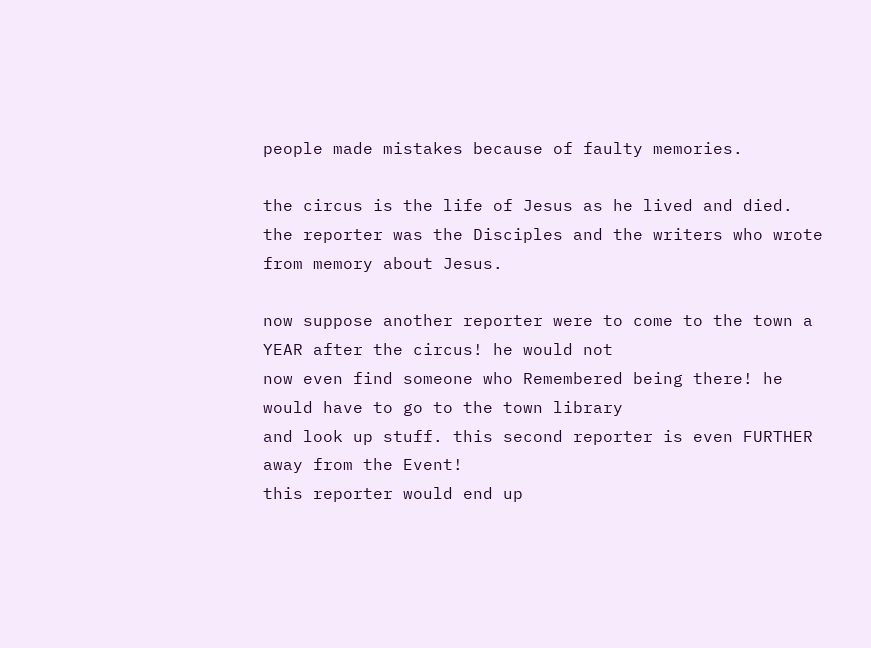people made mistakes because of faulty memories.

the circus is the life of Jesus as he lived and died.
the reporter was the Disciples and the writers who wrote from memory about Jesus.

now suppose another reporter were to come to the town a YEAR after the circus! he would not
now even find someone who Remembered being there! he would have to go to the town library
and look up stuff. this second reporter is even FURTHER away from the Event!
this reporter would end up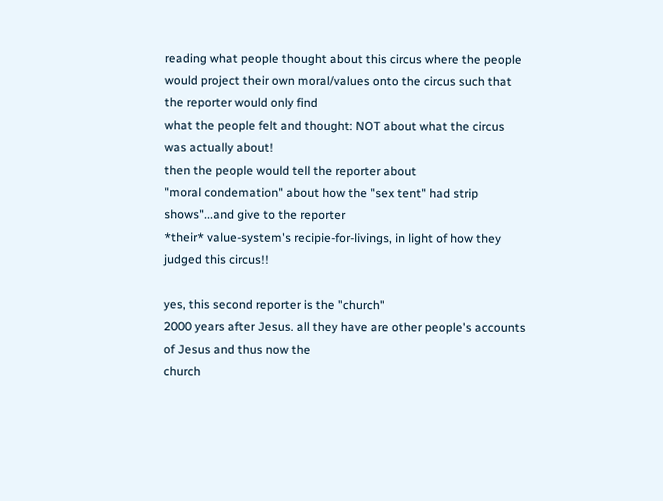reading what people thought about this circus where the people
would project their own moral/values onto the circus such that the reporter would only find
what the people felt and thought: NOT about what the circus was actually about!
then the people would tell the reporter about
"moral condemation" about how the "sex tent" had strip shows"...and give to the reporter
*their* value-system's recipie-for-livings, in light of how they judged this circus!!

yes, this second reporter is the "church"
2000 years after Jesus. all they have are other people's accounts of Jesus and thus now the
church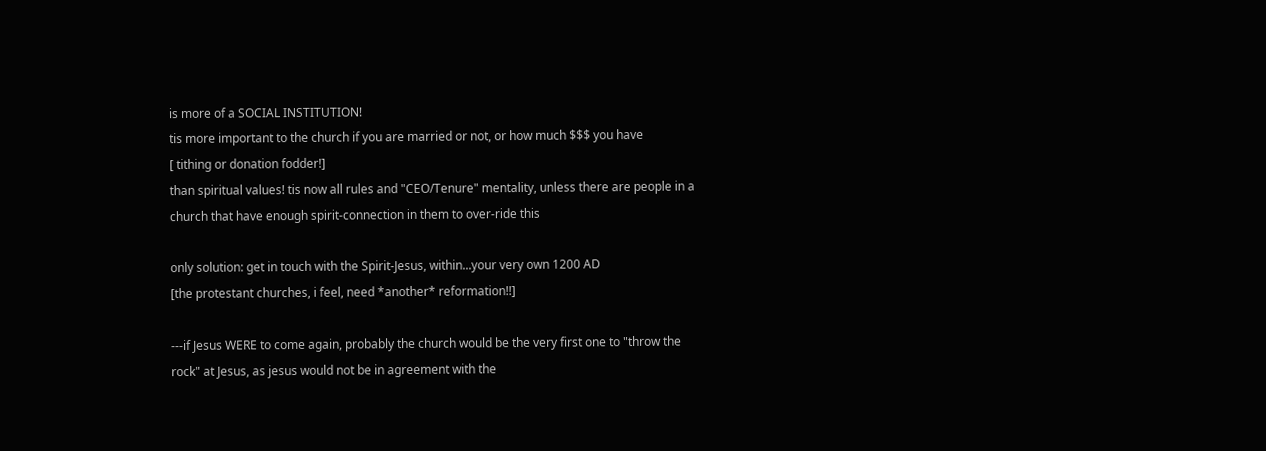is more of a SOCIAL INSTITUTION!
tis more important to the church if you are married or not, or how much $$$ you have
[ tithing or donation fodder!]
than spiritual values! tis now all rules and "CEO/Tenure" mentality, unless there are people in a
church that have enough spirit-connection in them to over-ride this

only solution: get in touch with the Spirit-Jesus, within...your very own 1200 AD
[the protestant churches, i feel, need *another* reformation!!]

---if Jesus WERE to come again, probably the church would be the very first one to "throw the
rock" at Jesus, as jesus would not be in agreement with the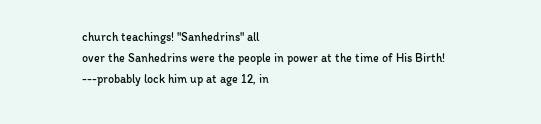church teachings! "Sanhedrins" all
over the Sanhedrins were the people in power at the time of His Birth!
---probably lock him up at age 12, in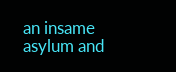an insame asylum and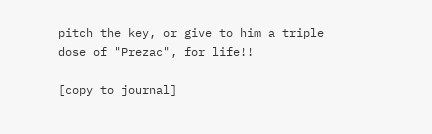pitch the key, or give to him a triple
dose of "Prezac", for life!!

[copy to journal]